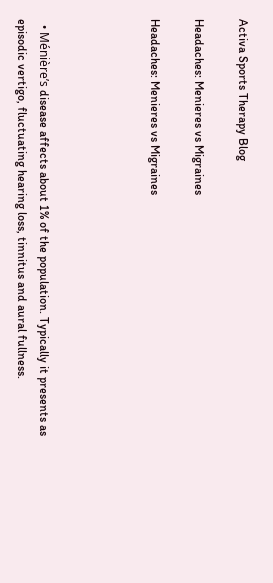Activa Sports Therapy Blog

Headaches: Menieres vs Migraines

Headaches: Menieres vs Migraines




  • Ménière’s disease affects about 1% of the population. Typically it presents as episodic vertigo, fluctuating hearing loss, tinnitus and aural fullness.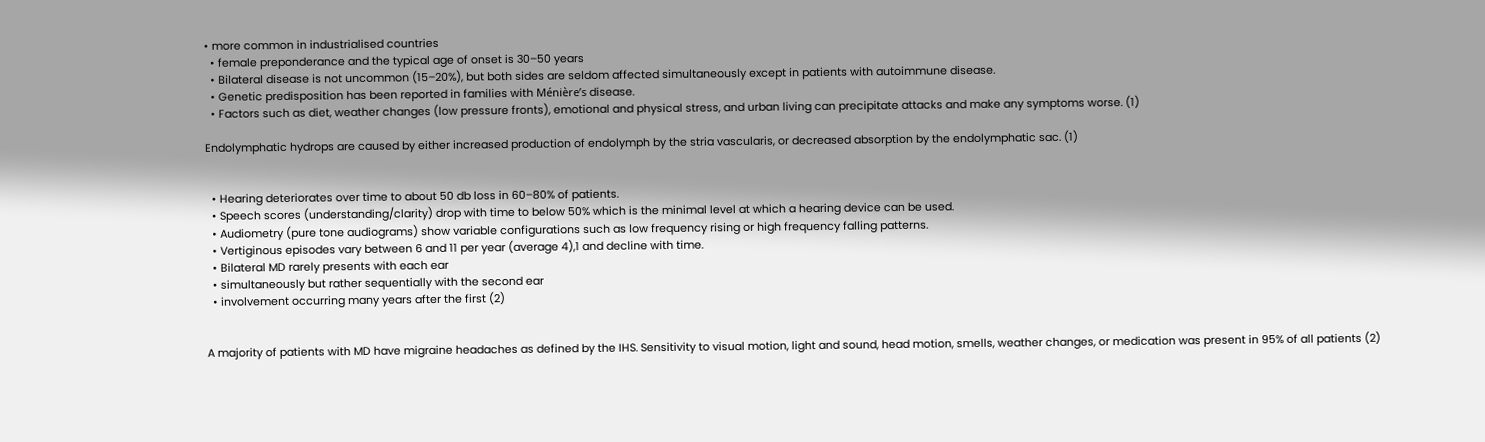• more common in industrialised countries
  • female preponderance and the typical age of onset is 30–50 years
  • Bilateral disease is not uncommon (15–20%), but both sides are seldom affected simultaneously except in patients with autoimmune disease.
  • Genetic predisposition has been reported in families with Ménière’s disease.
  • Factors such as diet, weather changes (low pressure fronts), emotional and physical stress, and urban living can precipitate attacks and make any symptoms worse. (1)

Endolymphatic hydrops are caused by either increased production of endolymph by the stria vascularis, or decreased absorption by the endolymphatic sac. (1)


  • Hearing deteriorates over time to about 50 db loss in 60–80% of patients.
  • Speech scores (understanding/clarity) drop with time to below 50% which is the minimal level at which a hearing device can be used.
  • Audiometry (pure tone audiograms) show variable configurations such as low frequency rising or high frequency falling patterns.
  • Vertiginous episodes vary between 6 and 11 per year (average 4),1 and decline with time.
  • Bilateral MD rarely presents with each ear
  • simultaneously but rather sequentially with the second ear
  • involvement occurring many years after the first (2)


A majority of patients with MD have migraine headaches as defined by the IHS. Sensitivity to visual motion, light and sound, head motion, smells, weather changes, or medication was present in 95% of all patients (2)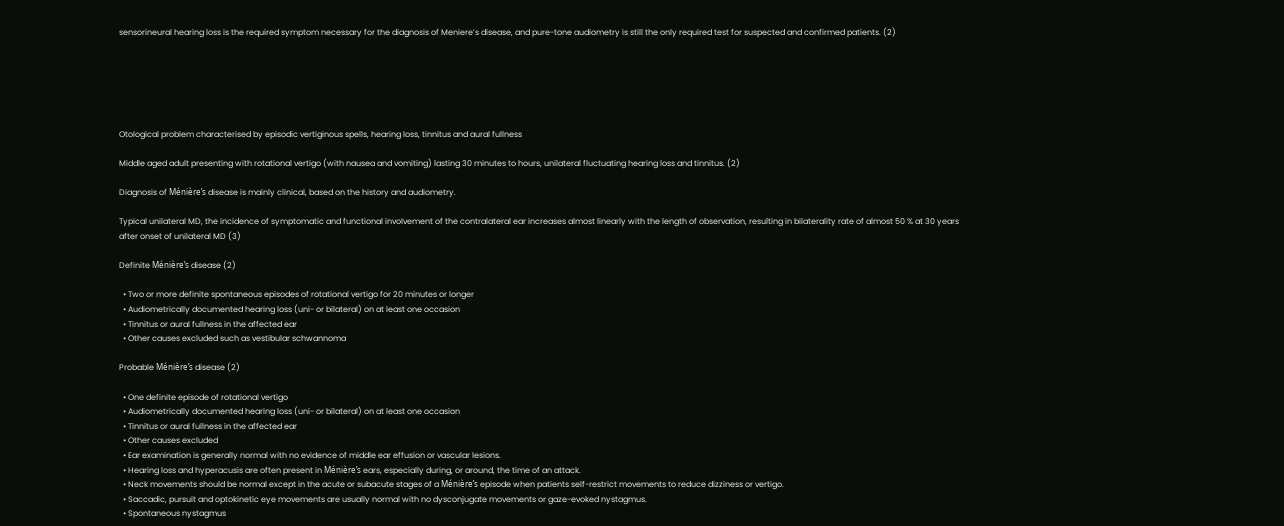sensorineural hearing loss is the required symptom necessary for the diagnosis of Meniere’s disease, and pure-tone audiometry is still the only required test for suspected and confirmed patients. (2)






Otological problem characterised by episodic vertiginous spells, hearing loss, tinnitus and aural fullness

Middle aged adult presenting with rotational vertigo (with nausea and vomiting) lasting 30 minutes to hours, unilateral fluctuating hearing loss and tinnitus. (2)

Diagnosis of Ménière’s disease is mainly clinical, based on the history and audiometry.

Typical unilateral MD, the incidence of symptomatic and functional involvement of the contralateral ear increases almost linearly with the length of observation, resulting in bilaterality rate of almost 50 % at 30 years after onset of unilateral MD (3)

Definite Ménière’s disease (2)

  • Two or more definite spontaneous episodes of rotational vertigo for 20 minutes or longer
  • Audiometrically documented hearing loss (uni- or bilateral) on at least one occasion
  • Tinnitus or aural fullness in the affected ear
  • Other causes excluded such as vestibular schwannoma

Probable Ménière’s disease (2)

  • One definite episode of rotational vertigo
  • Audiometrically documented hearing loss (uni- or bilateral) on at least one occasion
  • Tinnitus or aural fullness in the affected ear
  • Other causes excluded
  • Ear examination is generally normal with no evidence of middle ear effusion or vascular lesions.
  • Hearing loss and hyperacusis are often present in Ménière’s ears, especially during, or around, the time of an attack.
  • Neck movements should be normal except in the acute or subacute stages of a Ménière’s episode when patients self-restrict movements to reduce dizziness or vertigo.
  • Saccadic, pursuit and optokinetic eye movements are usually normal with no dysconjugate movements or gaze-evoked nystagmus.
  • Spontaneous nystagmus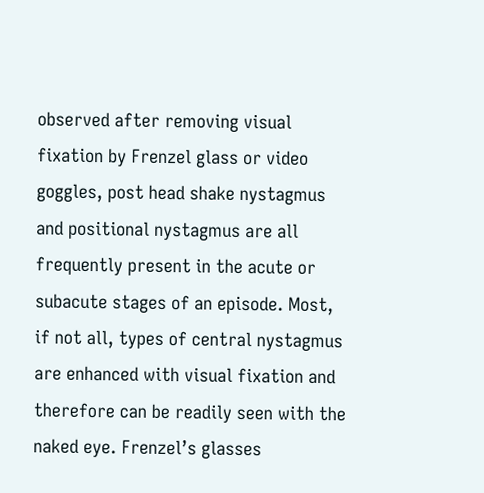observed after removing visual fixation by Frenzel glass or video goggles, post head shake nystagmus and positional nystagmus are all frequently present in the acute or subacute stages of an episode. Most, if not all, types of central nystagmus are enhanced with visual fixation and therefore can be readily seen with the naked eye. Frenzel’s glasses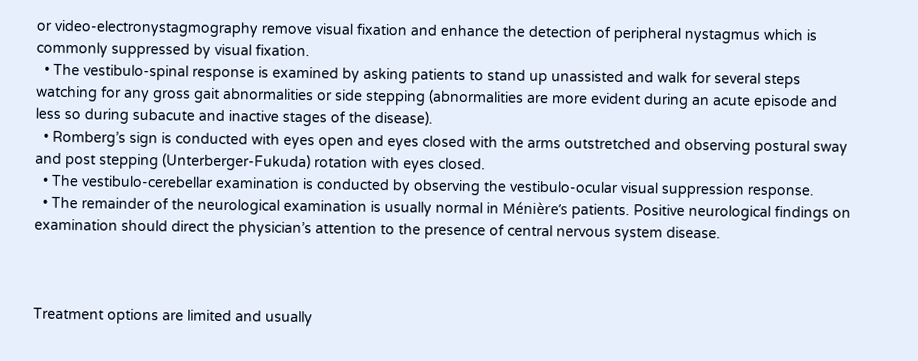or video-electronystagmography remove visual fixation and enhance the detection of peripheral nystagmus which is commonly suppressed by visual fixation.
  • The vestibulo-spinal response is examined by asking patients to stand up unassisted and walk for several steps watching for any gross gait abnormalities or side stepping (abnormalities are more evident during an acute episode and less so during subacute and inactive stages of the disease).
  • Romberg’s sign is conducted with eyes open and eyes closed with the arms outstretched and observing postural sway and post stepping (Unterberger-Fukuda) rotation with eyes closed.
  • The vestibulo-cerebellar examination is conducted by observing the vestibulo-ocular visual suppression response.
  • The remainder of the neurological examination is usually normal in Ménière’s patients. Positive neurological findings on examination should direct the physician’s attention to the presence of central nervous system disease.



Treatment options are limited and usually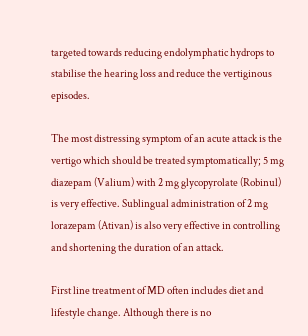targeted towards reducing endolymphatic hydrops to stabilise the hearing loss and reduce the vertiginous episodes.

The most distressing symptom of an acute attack is the vertigo which should be treated symptomatically; 5 mg diazepam (Valium) with 2 mg glycopyrolate (Robinul) is very effective. Sublingual administration of 2 mg lorazepam (Ativan) is also very effective in controlling and shortening the duration of an attack.

First line treatment of MD often includes diet and lifestyle change. Although there is no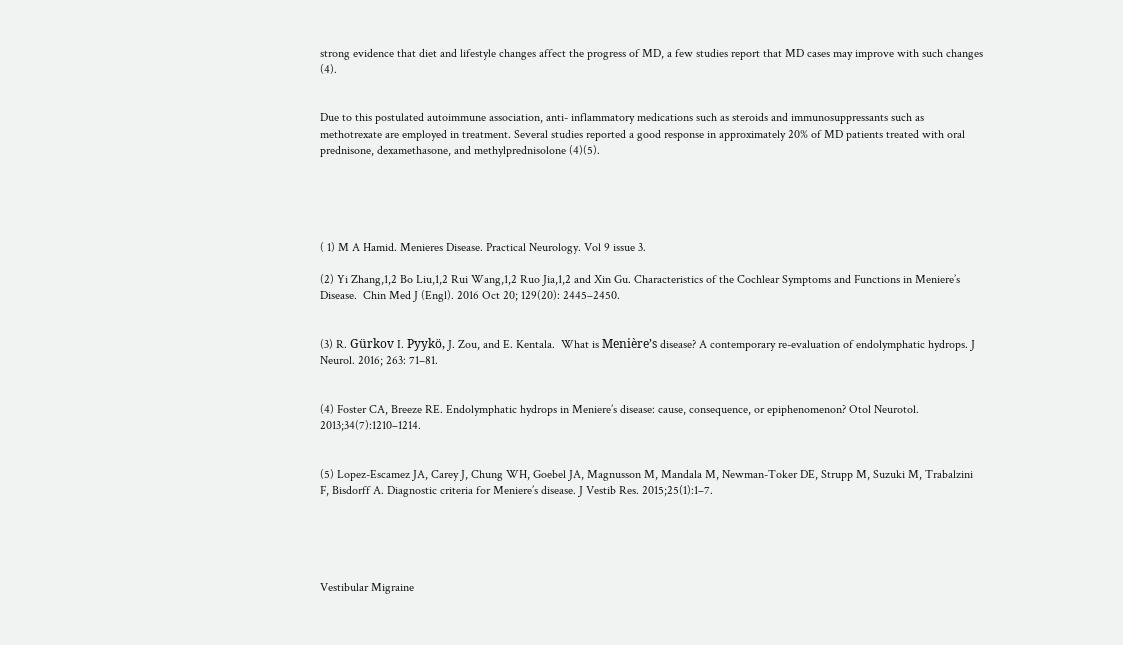strong evidence that diet and lifestyle changes affect the progress of MD, a few studies report that MD cases may improve with such changes (4).


Due to this postulated autoimmune association, anti- inflammatory medications such as steroids and immunosuppressants such as methotrexate are employed in treatment. Several studies reported a good response in approximately 20% of MD patients treated with oral prednisone, dexamethasone, and methylprednisolone (4)(5).





( 1) M A Hamid. Menieres Disease. Practical Neurology. Vol 9 issue 3.

(2) Yi Zhang,1,2 Bo Liu,1,2 Rui Wang,1,2 Ruo Jia,1,2 and Xin Gu. Characteristics of the Cochlear Symptoms and Functions in Meniere’s Disease.  Chin Med J (Engl). 2016 Oct 20; 129(20): 2445–2450.


(3) R. Gürkov I. Pyykö, J. Zou, and E. Kentala.  What is Menière’s disease? A contemporary re-evaluation of endolymphatic hydrops. J Neurol. 2016; 263: 71–81.


(4) Foster CA, Breeze RE. Endolymphatic hydrops in Meniere’s disease: cause, consequence, or epiphenomenon? Otol Neurotol. 2013;34(7):1210–1214.


(5) Lopez-Escamez JA, Carey J, Chung WH, Goebel JA, Magnusson M, Mandala M, Newman-Toker DE, Strupp M, Suzuki M, Trabalzini F, Bisdorff A. Diagnostic criteria for Meniere’s disease. J Vestib Res. 2015;25(1):1–7.





Vestibular Migraine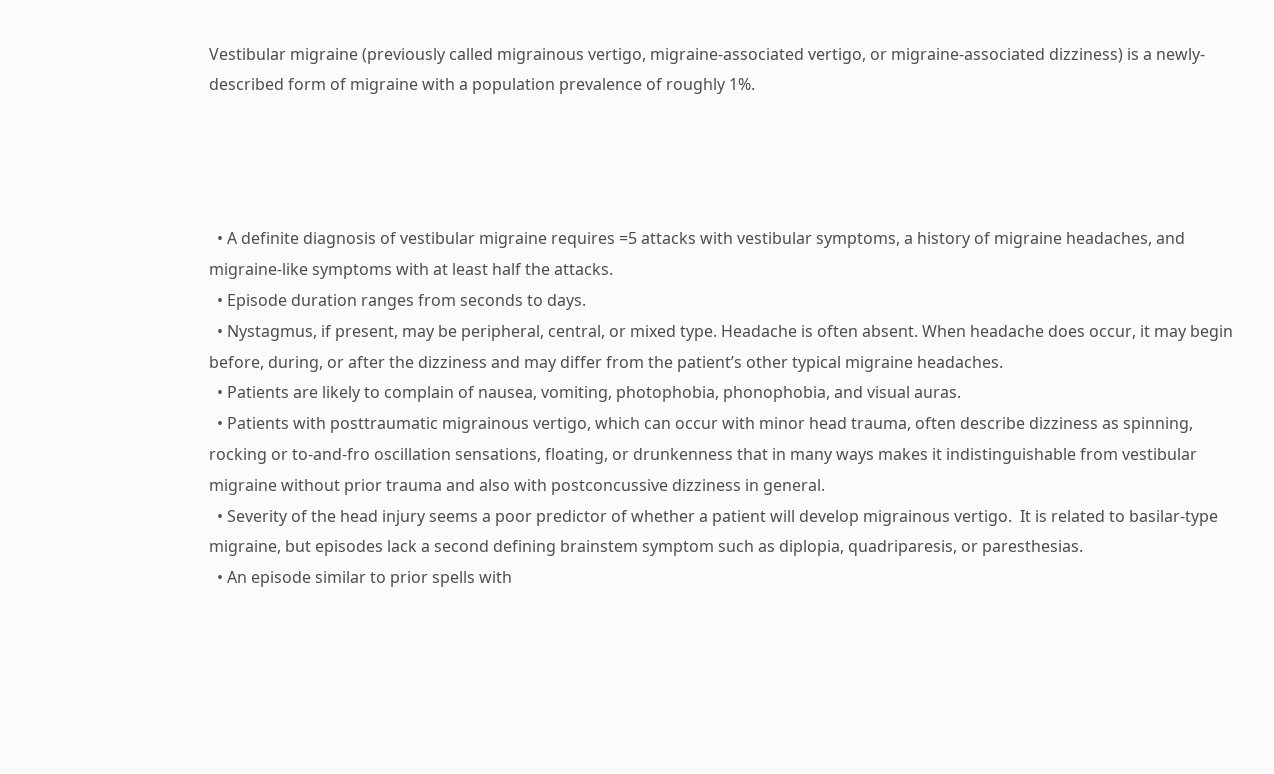Vestibular migraine (previously called migrainous vertigo, migraine-associated vertigo, or migraine-associated dizziness) is a newly-described form of migraine with a population prevalence of roughly 1%.




  • A definite diagnosis of vestibular migraine requires =5 attacks with vestibular symptoms, a history of migraine headaches, and migraine-like symptoms with at least half the attacks.
  • Episode duration ranges from seconds to days.
  • Nystagmus, if present, may be peripheral, central, or mixed type. Headache is often absent. When headache does occur, it may begin before, during, or after the dizziness and may differ from the patient’s other typical migraine headaches.
  • Patients are likely to complain of nausea, vomiting, photophobia, phonophobia, and visual auras.
  • Patients with posttraumatic migrainous vertigo, which can occur with minor head trauma, often describe dizziness as spinning, rocking or to-and-fro oscillation sensations, floating, or drunkenness that in many ways makes it indistinguishable from vestibular migraine without prior trauma and also with postconcussive dizziness in general.
  • Severity of the head injury seems a poor predictor of whether a patient will develop migrainous vertigo.  It is related to basilar-type migraine, but episodes lack a second defining brainstem symptom such as diplopia, quadriparesis, or paresthesias.
  • An episode similar to prior spells with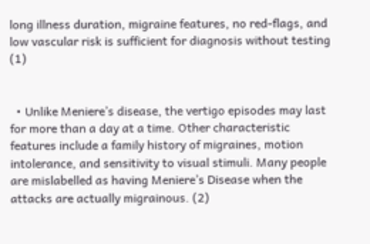long illness duration, migraine features, no red-flags, and low vascular risk is sufficient for diagnosis without testing (1)


  • Unlike Meniere’s disease, the vertigo episodes may last for more than a day at a time. Other characteristic features include a family history of migraines, motion intolerance, and sensitivity to visual stimuli. Many people are mislabelled as having Meniere’s Disease when the attacks are actually migrainous. (2)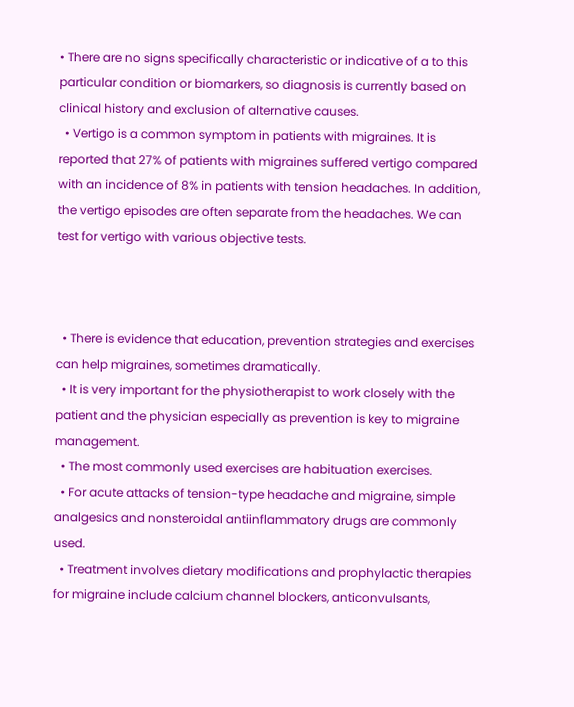• There are no signs specifically characteristic or indicative of a to this particular condition or biomarkers, so diagnosis is currently based on clinical history and exclusion of alternative causes.
  • Vertigo is a common symptom in patients with migraines. It is reported that 27% of patients with migraines suffered vertigo compared with an incidence of 8% in patients with tension headaches. In addition, the vertigo episodes are often separate from the headaches. We can test for vertigo with various objective tests.



  • There is evidence that education, prevention strategies and exercises can help migraines, sometimes dramatically.
  • It is very important for the physiotherapist to work closely with the patient and the physician especially as prevention is key to migraine management.
  • The most commonly used exercises are habituation exercises.
  • For acute attacks of tension-type headache and migraine, simple analgesics and nonsteroidal antiinflammatory drugs are commonly used.
  • Treatment involves dietary modifications and prophylactic therapies for migraine include calcium channel blockers, anticonvulsants,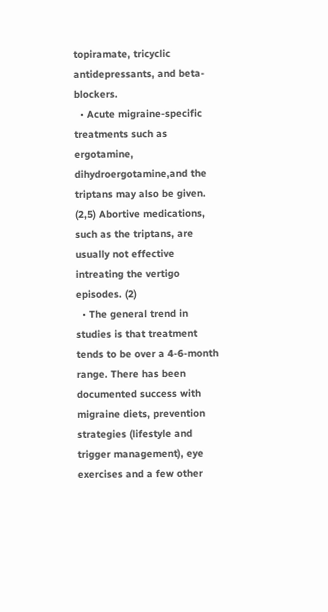topiramate, tricyclic antidepressants, and beta-blockers.
  • Acute migraine-specific treatments such as ergotamine, dihydroergotamine,and the triptans may also be given.  (2,5) Abortive medications, such as the triptans, are usually not effective intreating the vertigo episodes. (2)
  • The general trend in studies is that treatment tends to be over a 4-6-month range. There has been documented success with migraine diets, prevention strategies (lifestyle and trigger management), eye exercises and a few other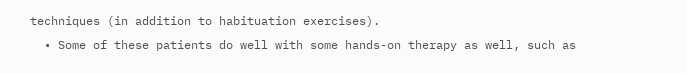techniques (in addition to habituation exercises).
  • Some of these patients do well with some hands-on therapy as well, such as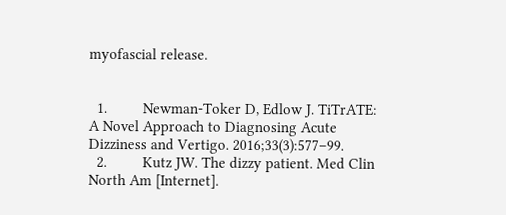myofascial release.


  1.         Newman-Toker D, Edlow J. TiTrATE: A Novel Approach to Diagnosing Acute Dizziness and Vertigo. 2016;33(3):577–99.
  2.         Kutz JW. The dizzy patient. Med Clin North Am [Internet].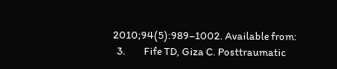2010;94(5):989–1002. Available from:
  3.         Fife TD, Giza C. Posttraumatic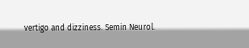vertigo and dizziness. Semin Neurol.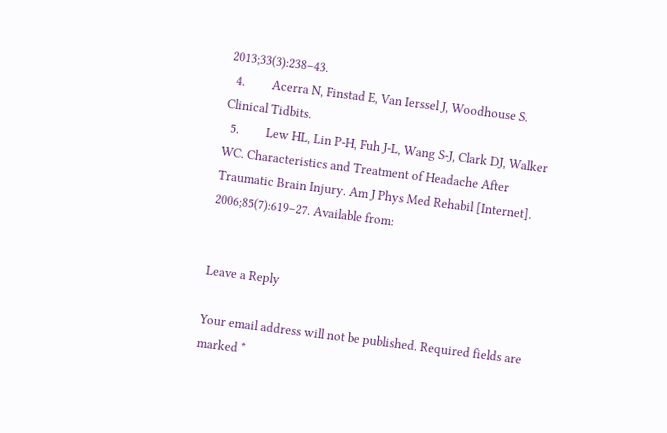2013;33(3):238–43.
  4.         Acerra N, Finstad E, Van Ierssel J, Woodhouse S. Clinical Tidbits.
  5.         Lew HL, Lin P-H, Fuh J-L, Wang S-J, Clark DJ, Walker WC. Characteristics and Treatment of Headache After Traumatic Brain Injury. Am J Phys Med Rehabil [Internet]. 2006;85(7):619–27. Available from:


Leave a Reply

Your email address will not be published. Required fields are marked *